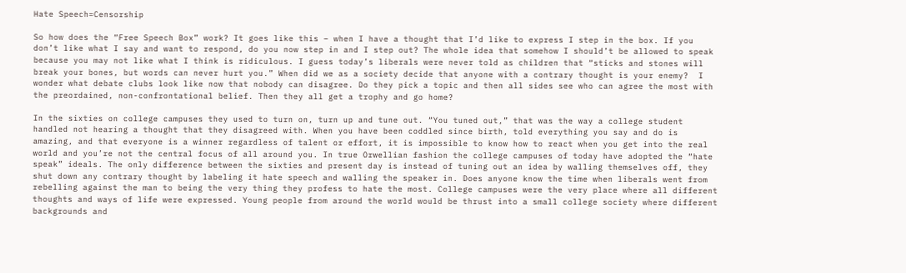Hate Speech=Censorship

So how does the “Free Speech Box” work? It goes like this – when I have a thought that I’d like to express I step in the box. If you don’t like what I say and want to respond, do you now step in and I step out? The whole idea that somehow I should’t be allowed to speak because you may not like what I think is ridiculous. I guess today’s liberals were never told as children that “sticks and stones will break your bones, but words can never hurt you.” When did we as a society decide that anyone with a contrary thought is your enemy?  I wonder what debate clubs look like now that nobody can disagree. Do they pick a topic and then all sides see who can agree the most with the preordained, non-confrontational belief. Then they all get a trophy and go home?

In the sixties on college campuses they used to turn on, turn up and tune out. “You tuned out,” that was the way a college student handled not hearing a thought that they disagreed with. When you have been coddled since birth, told everything you say and do is amazing, and that everyone is a winner regardless of talent or effort, it is impossible to know how to react when you get into the real world and you’re not the central focus of all around you. In true Orwellian fashion the college campuses of today have adopted the “hate speak” ideals. The only difference between the sixties and present day is instead of tuning out an idea by walling themselves off, they shut down any contrary thought by labeling it hate speech and walling the speaker in. Does anyone know the time when liberals went from rebelling against the man to being the very thing they profess to hate the most. College campuses were the very place where all different thoughts and ways of life were expressed. Young people from around the world would be thrust into a small college society where different backgrounds and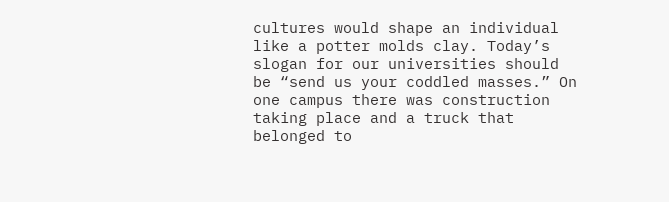cultures would shape an individual like a potter molds clay. Today’s slogan for our universities should be “send us your coddled masses.” On one campus there was construction taking place and a truck that belonged to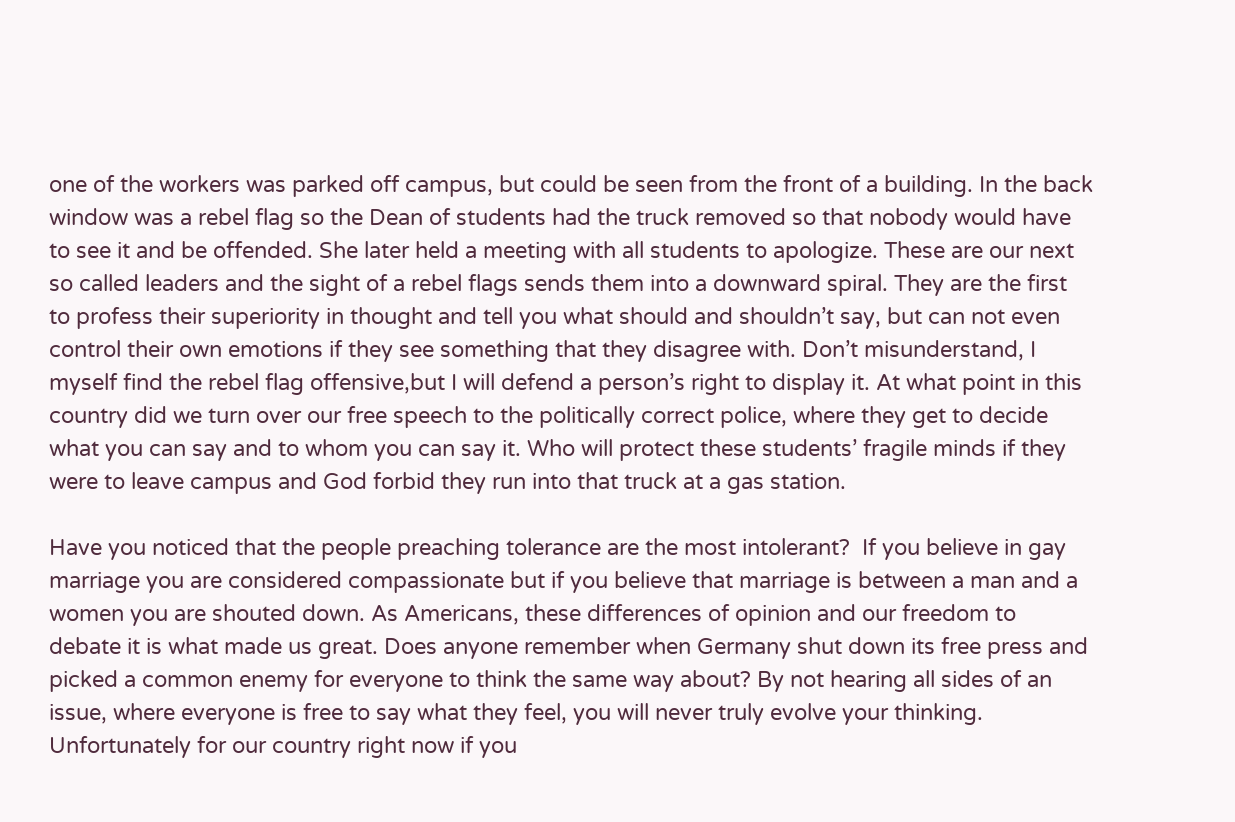one of the workers was parked off campus, but could be seen from the front of a building. In the back window was a rebel flag so the Dean of students had the truck removed so that nobody would have to see it and be offended. She later held a meeting with all students to apologize. These are our next so called leaders and the sight of a rebel flags sends them into a downward spiral. They are the first to profess their superiority in thought and tell you what should and shouldn’t say, but can not even control their own emotions if they see something that they disagree with. Don’t misunderstand, I myself find the rebel flag offensive,but I will defend a person’s right to display it. At what point in this country did we turn over our free speech to the politically correct police, where they get to decide what you can say and to whom you can say it. Who will protect these students’ fragile minds if they were to leave campus and God forbid they run into that truck at a gas station.

Have you noticed that the people preaching tolerance are the most intolerant?  If you believe in gay marriage you are considered compassionate but if you believe that marriage is between a man and a women you are shouted down. As Americans, these differences of opinion and our freedom to debate it is what made us great. Does anyone remember when Germany shut down its free press and picked a common enemy for everyone to think the same way about? By not hearing all sides of an issue, where everyone is free to say what they feel, you will never truly evolve your thinking. Unfortunately for our country right now if you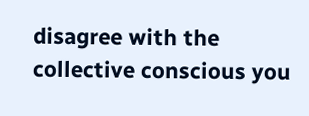disagree with the collective conscious you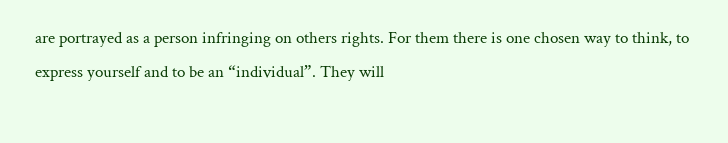are portrayed as a person infringing on others rights. For them there is one chosen way to think, to express yourself and to be an “individual”. They will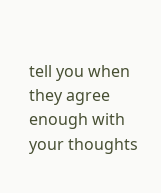tell you when they agree enough with your thoughts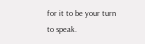for it to be your turn to speak.